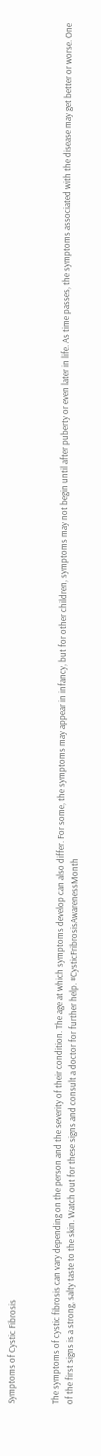Symptoms of Cystic Fibrosis


The symptoms of cystic fibrosis can vary depending on the person and the severity of their condition. The age at which symptoms develop can also differ. For some, the symptoms may appear in infancy, but for other children, symptoms may not begin until after puberty or even later in life. As time passes, the symptoms associated with the disease may get better or worse. One of the first signs is a strong, salty taste to the skin. Watch out for these signs and consult a doctor for further help. #CysticFribrosisAwarenessMonth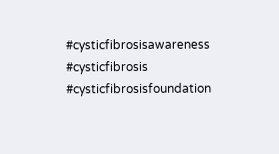#cysticfibrosisawareness #cysticfibrosis #cysticfibrosisfoundation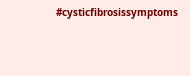#cysticfibrosissymptoms